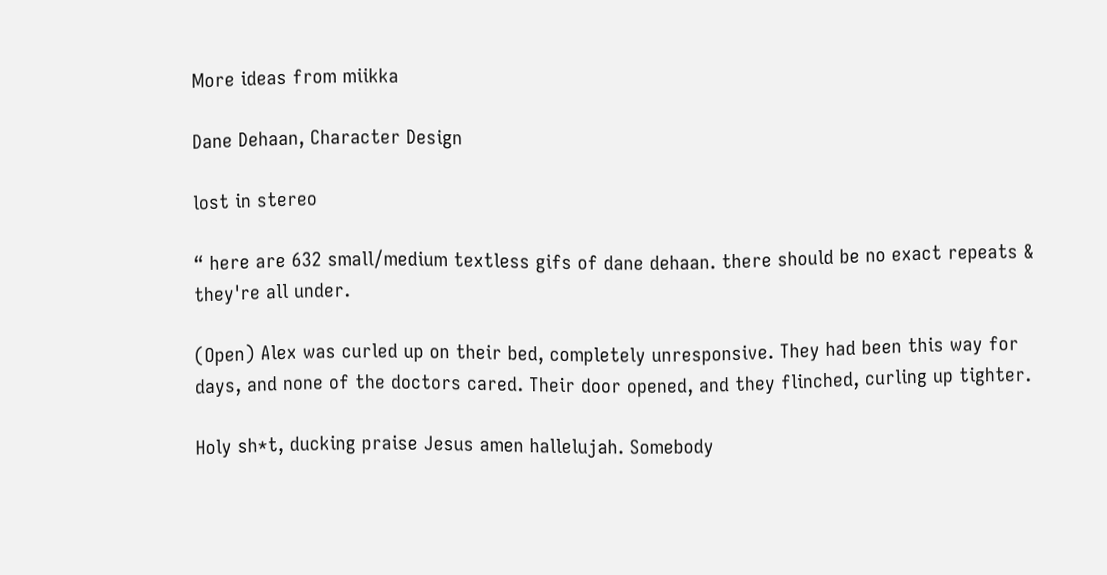More ideas from miikka

Dane Dehaan, Character Design

lost in stereo

“ here are 632 small/medium textless gifs of dane dehaan. there should be no exact repeats & they're all under.

(Open) Alex was curled up on their bed, completely unresponsive. They had been this way for days, and none of the doctors cared. Their door opened, and they flinched, curling up tighter.

Holy sh*t, ducking praise Jesus amen hallelujah. Somebody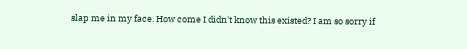slap me in my face. How come I didn't know this existed? I am so sorry if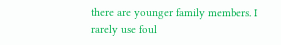there are younger family members. I rarely use foul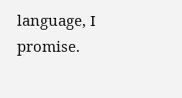language, I promise.